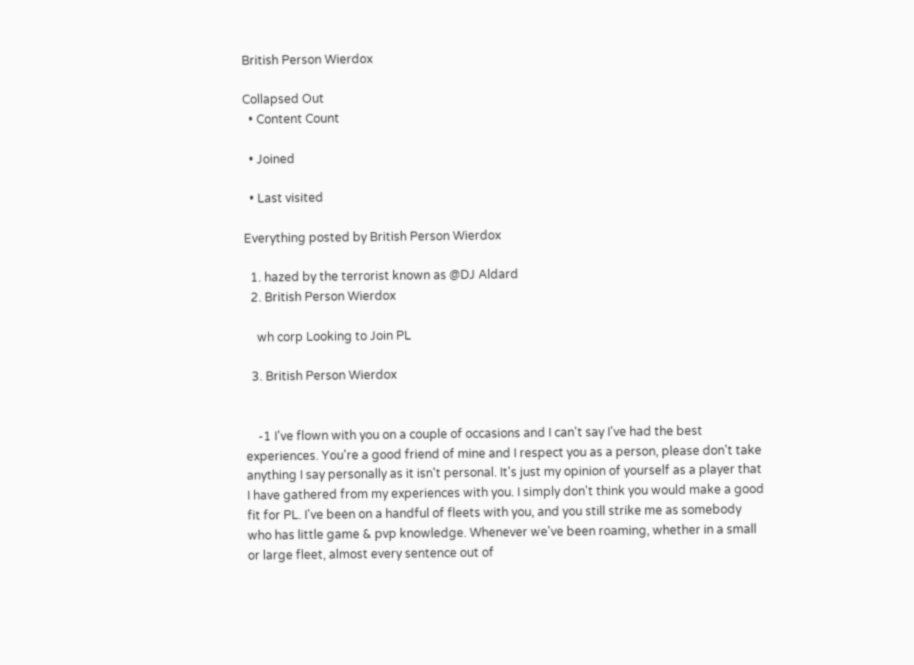British Person Wierdox

Collapsed Out
  • Content Count

  • Joined

  • Last visited

Everything posted by British Person Wierdox

  1. hazed by the terrorist known as @DJ Aldard
  2. British Person Wierdox

    wh corp Looking to Join PL

  3. British Person Wierdox


    -1 I've flown with you on a couple of occasions and I can't say I've had the best experiences. You're a good friend of mine and I respect you as a person, please don't take anything I say personally as it isn't personal. It's just my opinion of yourself as a player that I have gathered from my experiences with you. I simply don't think you would make a good fit for PL. I've been on a handful of fleets with you, and you still strike me as somebody who has little game & pvp knowledge. Whenever we've been roaming, whether in a small or large fleet, almost every sentence out of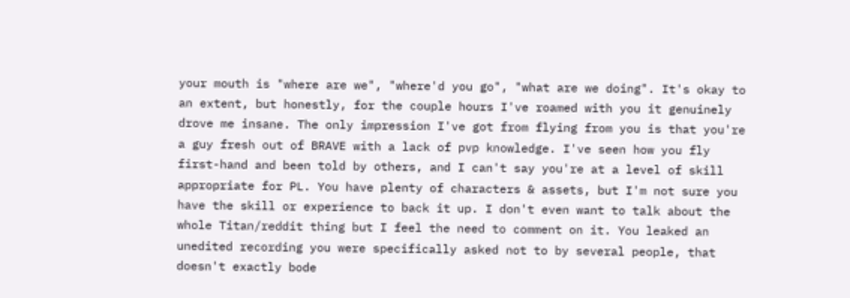your mouth is "where are we", "where'd you go", "what are we doing". It's okay to an extent, but honestly, for the couple hours I've roamed with you it genuinely drove me insane. The only impression I've got from flying from you is that you're a guy fresh out of BRAVE with a lack of pvp knowledge. I've seen how you fly first-hand and been told by others, and I can't say you're at a level of skill appropriate for PL. You have plenty of characters & assets, but I'm not sure you have the skill or experience to back it up. I don't even want to talk about the whole Titan/reddit thing but I feel the need to comment on it. You leaked an unedited recording you were specifically asked not to by several people, that doesn't exactly bode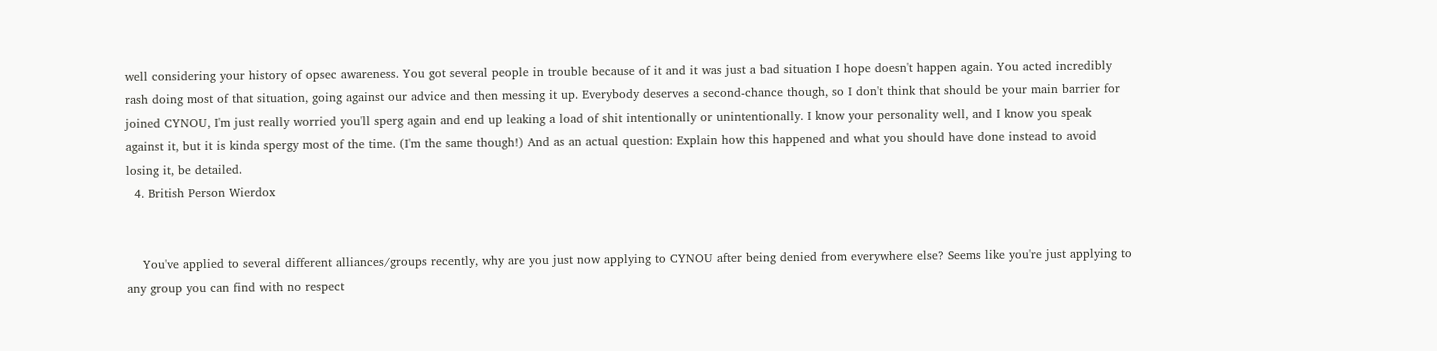well considering your history of opsec awareness. You got several people in trouble because of it and it was just a bad situation I hope doesn't happen again. You acted incredibly rash doing most of that situation, going against our advice and then messing it up. Everybody deserves a second-chance though, so I don't think that should be your main barrier for joined CYNOU, I'm just really worried you'll sperg again and end up leaking a load of shit intentionally or unintentionally. I know your personality well, and I know you speak against it, but it is kinda spergy most of the time. (I'm the same though!) And as an actual question: Explain how this happened and what you should have done instead to avoid losing it, be detailed.
  4. British Person Wierdox


    You've applied to several different alliances/groups recently, why are you just now applying to CYNOU after being denied from everywhere else? Seems like you're just applying to any group you can find with no respect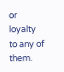or loyalty to any of them.